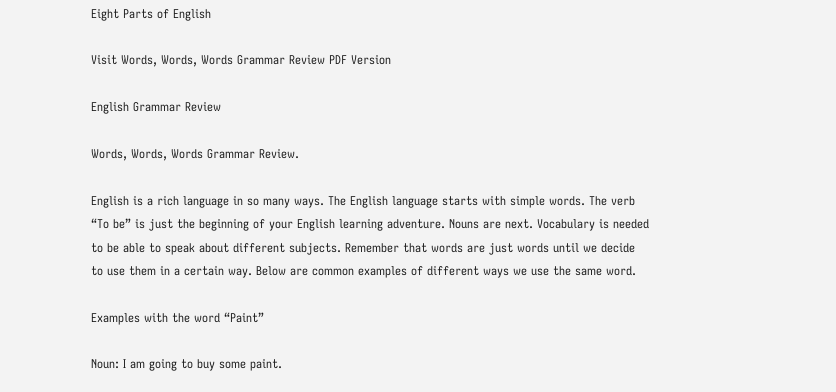Eight Parts of English

Visit Words, Words, Words Grammar Review PDF Version

English Grammar Review

Words, Words, Words Grammar Review.

English is a rich language in so many ways. The English language starts with simple words. The verb “To be” is just the beginning of your English learning adventure. Nouns are next. Vocabulary is needed to be able to speak about different subjects. Remember that words are just words until we decide to use them in a certain way. Below are common examples of different ways we use the same word.

Examples with the word “Paint”

Noun: I am going to buy some paint.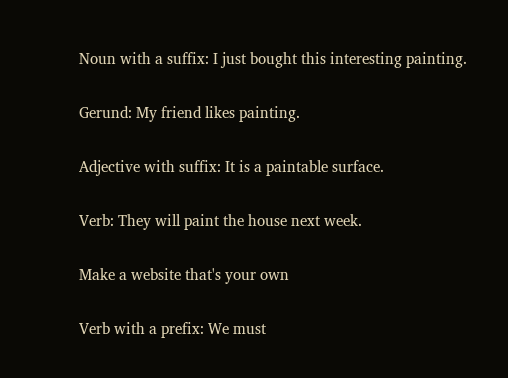Noun with a suffix: I just bought this interesting painting.

Gerund: My friend likes painting.

Adjective with suffix: It is a paintable surface.

Verb: They will paint the house next week.

Make a website that's your own

Verb with a prefix: We must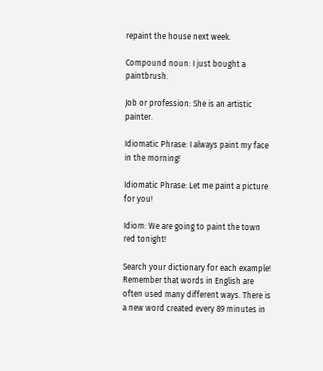repaint the house next week.

Compound noun: I just bought a paintbrush.

Job or profession: She is an artistic painter.

Idiomatic Phrase: I always paint my face in the morning!

Idiomatic Phrase: Let me paint a picture for you!

Idiom: We are going to paint the town red tonight!

Search your dictionary for each example! Remember that words in English are often used many different ways. There is a new word created every 89 minutes in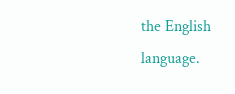the English language.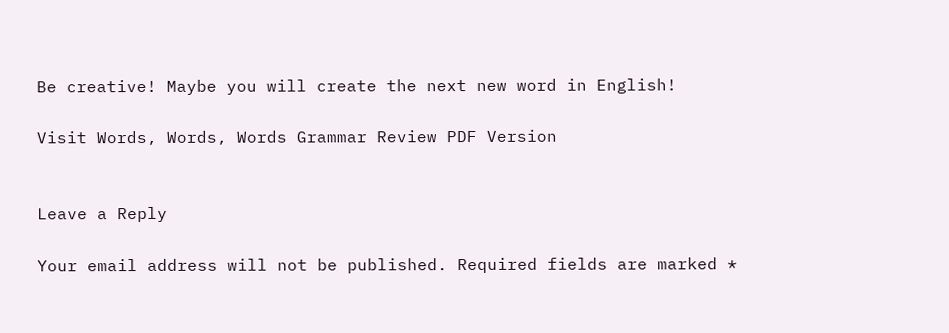Be creative! Maybe you will create the next new word in English!

Visit Words, Words, Words Grammar Review PDF Version


Leave a Reply

Your email address will not be published. Required fields are marked *